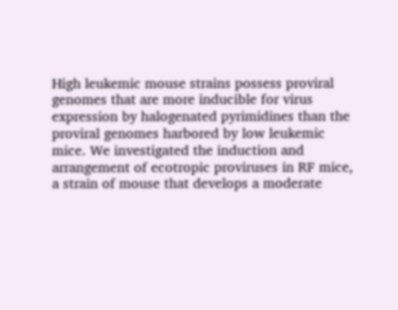High leukemic mouse strains possess proviral genomes that are more inducible for virus expression by halogenated pyrimidines than the proviral genomes harbored by low leukemic mice. We investigated the induction and arrangement of ecotropic proviruses in RF mice, a strain of mouse that develops a moderate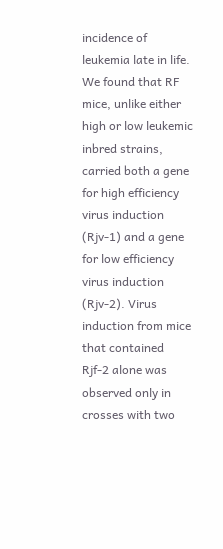incidence of leukemia late in life. We found that RF mice, unlike either high or low leukemic inbred strains, carried both a gene for high efficiency virus induction (Rjv-1) and a gene for low efficiency virus induction (Rjv-2). Virus induction from mice that contained Rjf-2 alone was observed only in crosses with two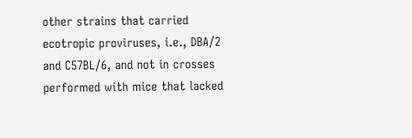other strains that carried ecotropic proviruses, i.e., DBA/2 and C57BL/6, and not in crosses performed with mice that lacked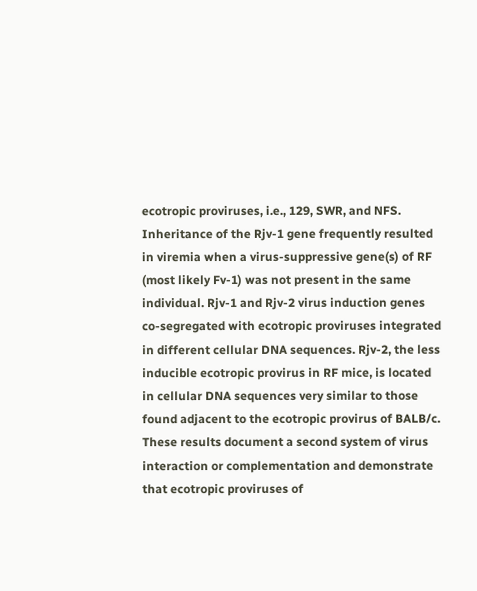ecotropic proviruses, i.e., 129, SWR, and NFS. Inheritance of the Rjv-1 gene frequently resulted in viremia when a virus-suppressive gene(s) of RF (most likely Fv-1) was not present in the same individual. Rjv-1 and Rjv-2 virus induction genes co-segregated with ecotropic proviruses integrated in different cellular DNA sequences. Rjv-2, the less inducible ecotropic provirus in RF mice, is located in cellular DNA sequences very similar to those found adjacent to the ecotropic provirus of BALB/c. These results document a second system of virus interaction or complementation and demonstrate that ecotropic proviruses of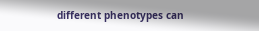different phenotypes can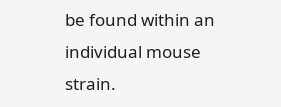be found within an individual mouse strain.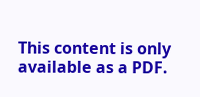This content is only available as a PDF.